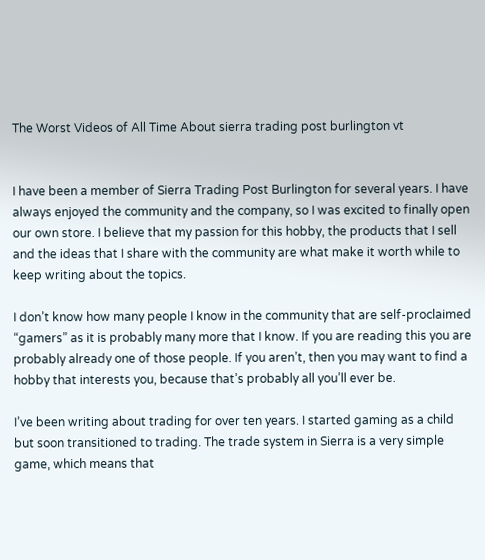The Worst Videos of All Time About sierra trading post burlington vt


I have been a member of Sierra Trading Post Burlington for several years. I have always enjoyed the community and the company, so I was excited to finally open our own store. I believe that my passion for this hobby, the products that I sell and the ideas that I share with the community are what make it worth while to keep writing about the topics.

I don’t know how many people I know in the community that are self-proclaimed “gamers” as it is probably many more that I know. If you are reading this you are probably already one of those people. If you aren’t, then you may want to find a hobby that interests you, because that’s probably all you’ll ever be.

I’ve been writing about trading for over ten years. I started gaming as a child but soon transitioned to trading. The trade system in Sierra is a very simple game, which means that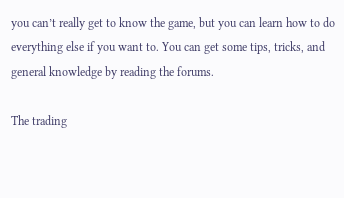you can’t really get to know the game, but you can learn how to do everything else if you want to. You can get some tips, tricks, and general knowledge by reading the forums.

The trading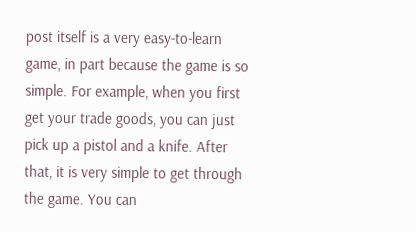post itself is a very easy-to-learn game, in part because the game is so simple. For example, when you first get your trade goods, you can just pick up a pistol and a knife. After that, it is very simple to get through the game. You can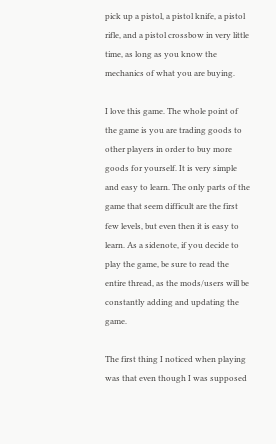pick up a pistol, a pistol knife, a pistol rifle, and a pistol crossbow in very little time, as long as you know the mechanics of what you are buying.

I love this game. The whole point of the game is you are trading goods to other players in order to buy more goods for yourself. It is very simple and easy to learn. The only parts of the game that seem difficult are the first few levels, but even then it is easy to learn. As a sidenote, if you decide to play the game, be sure to read the entire thread, as the mods/users will be constantly adding and updating the game.

The first thing I noticed when playing was that even though I was supposed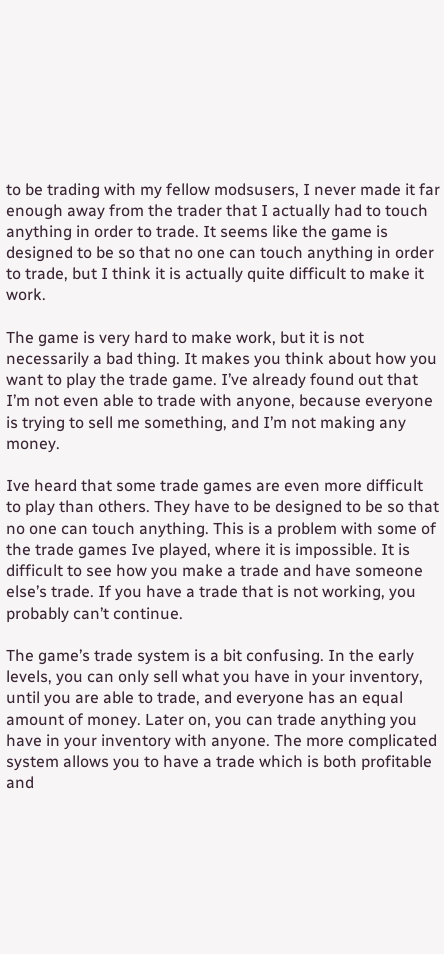to be trading with my fellow modsusers, I never made it far enough away from the trader that I actually had to touch anything in order to trade. It seems like the game is designed to be so that no one can touch anything in order to trade, but I think it is actually quite difficult to make it work.

The game is very hard to make work, but it is not necessarily a bad thing. It makes you think about how you want to play the trade game. I’ve already found out that I’m not even able to trade with anyone, because everyone is trying to sell me something, and I’m not making any money.

Ive heard that some trade games are even more difficult to play than others. They have to be designed to be so that no one can touch anything. This is a problem with some of the trade games Ive played, where it is impossible. It is difficult to see how you make a trade and have someone else’s trade. If you have a trade that is not working, you probably can’t continue.

The game’s trade system is a bit confusing. In the early levels, you can only sell what you have in your inventory, until you are able to trade, and everyone has an equal amount of money. Later on, you can trade anything you have in your inventory with anyone. The more complicated system allows you to have a trade which is both profitable and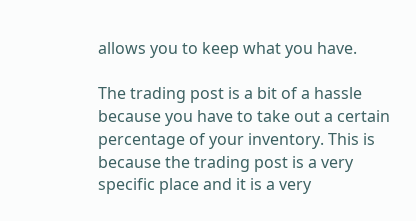allows you to keep what you have.

The trading post is a bit of a hassle because you have to take out a certain percentage of your inventory. This is because the trading post is a very specific place and it is a very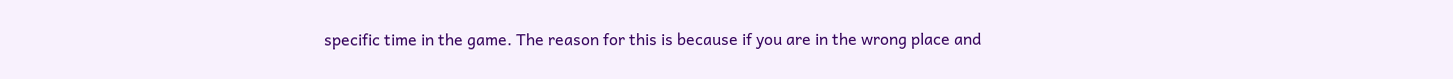specific time in the game. The reason for this is because if you are in the wrong place and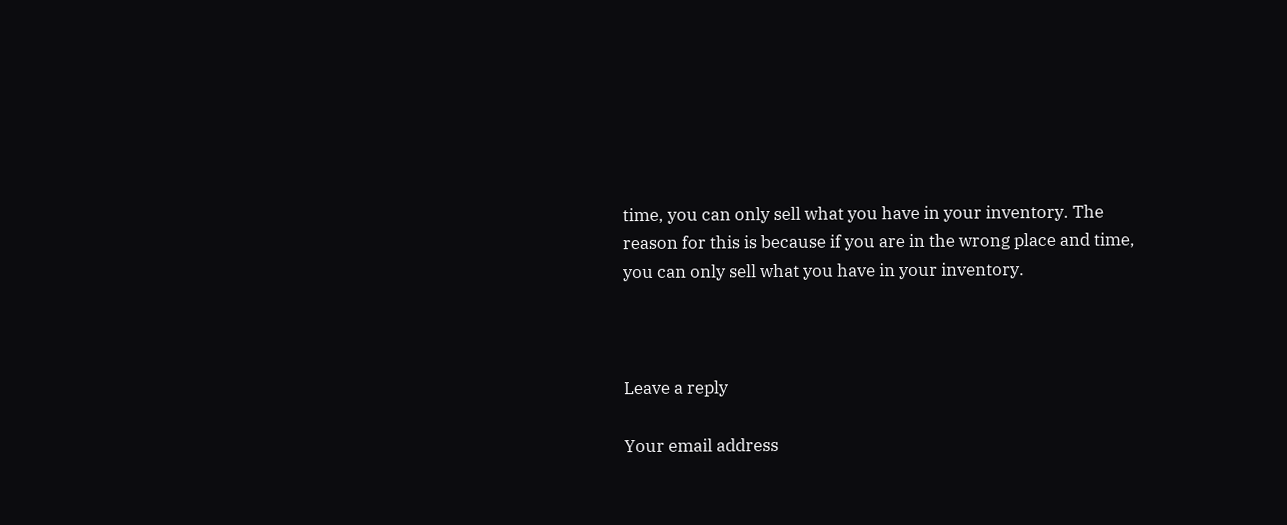time, you can only sell what you have in your inventory. The reason for this is because if you are in the wrong place and time, you can only sell what you have in your inventory.



Leave a reply

Your email address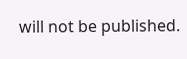will not be published.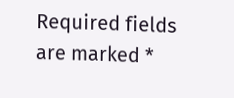Required fields are marked *